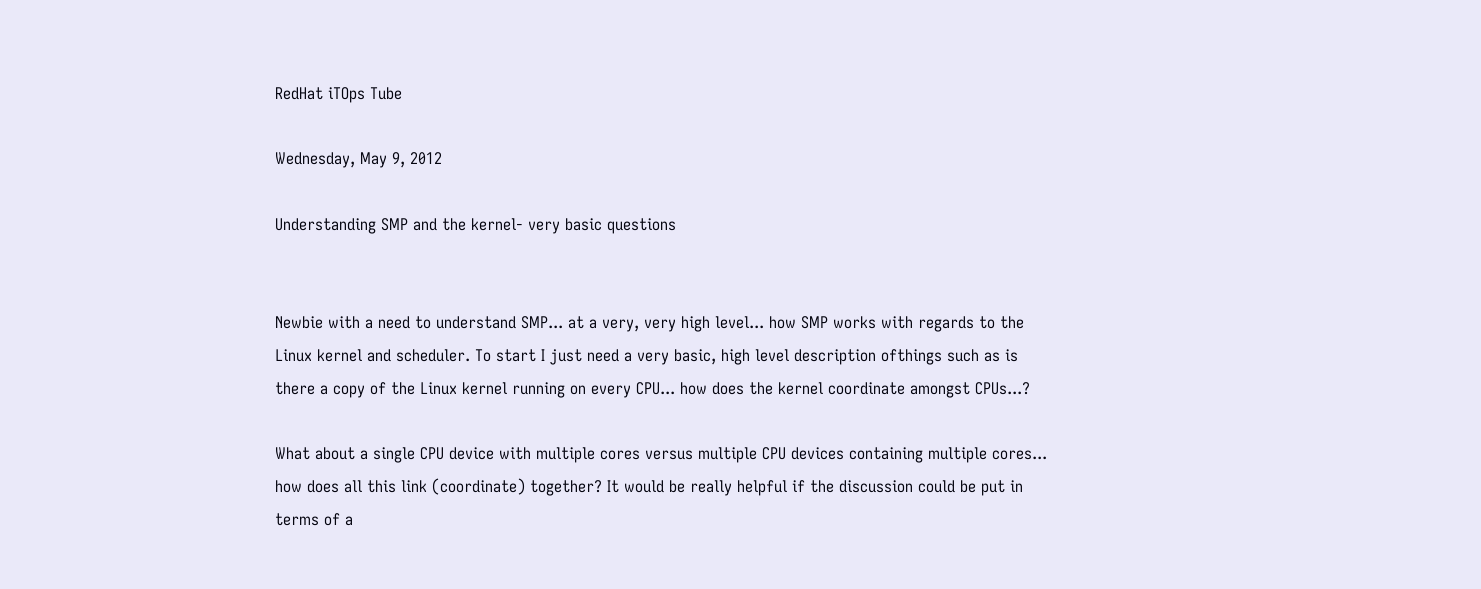RedHat iTOps Tube

Wednesday, May 9, 2012

Understanding SMP and the kernel- very basic questions


Newbie with a need to understand SMP... at a very, very high level... how SMP works with regards to the Linux kernel and scheduler. To start I just need a very basic, high level description ofthings such as is there a copy of the Linux kernel running on every CPU... how does the kernel coordinate amongst CPUs...?

What about a single CPU device with multiple cores versus multiple CPU devices containing multiple cores... how does all this link (coordinate) together? It would be really helpful if the discussion could be put in terms of a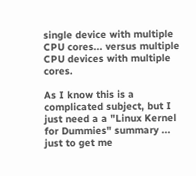single device with multiple CPU cores... versus multiple CPU devices with multiple cores.

As I know this is a complicated subject, but I just need a a "Linux Kernel for Dummies" summary ... just to get me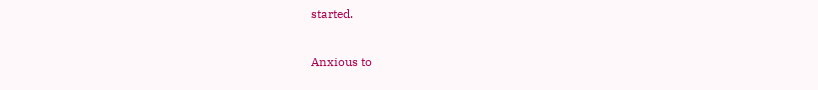started.

Anxious to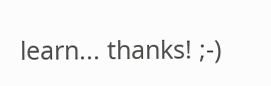learn... thanks! ;-)